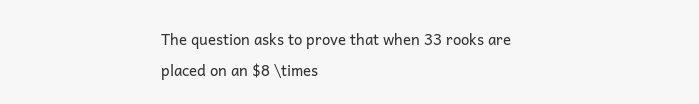The question asks to prove that when 33 rooks are placed on an $8 \times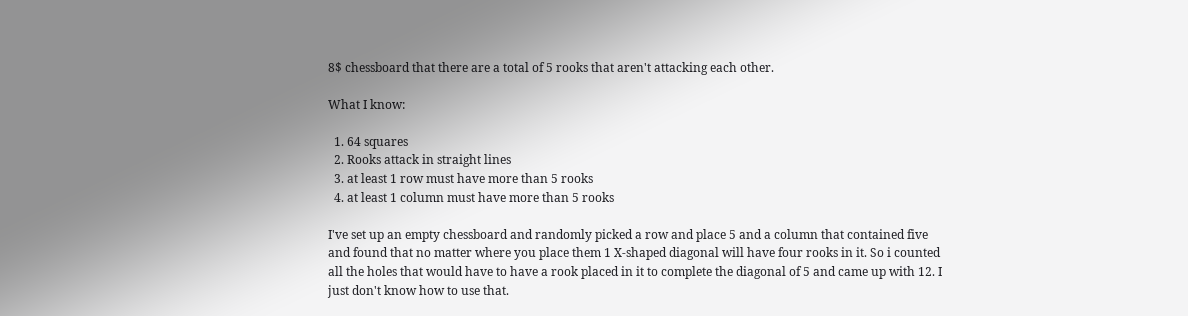8$ chessboard that there are a total of 5 rooks that aren't attacking each other.

What I know:

  1. 64 squares
  2. Rooks attack in straight lines
  3. at least 1 row must have more than 5 rooks
  4. at least 1 column must have more than 5 rooks

I've set up an empty chessboard and randomly picked a row and place 5 and a column that contained five and found that no matter where you place them 1 X-shaped diagonal will have four rooks in it. So i counted all the holes that would have to have a rook placed in it to complete the diagonal of 5 and came up with 12. I just don't know how to use that.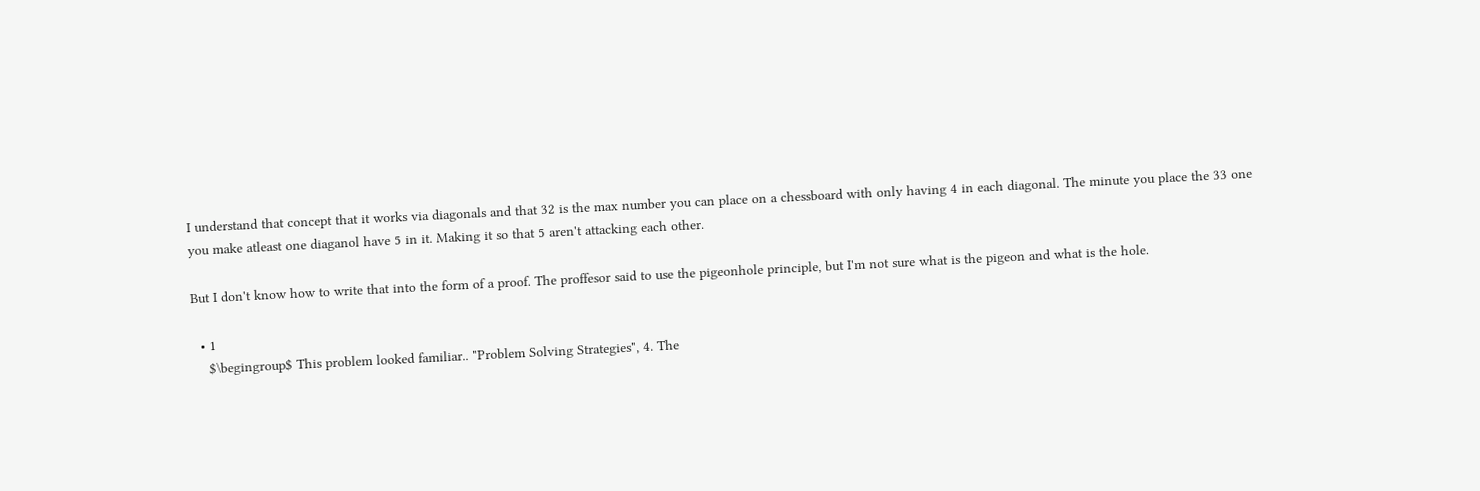I understand that concept that it works via diagonals and that 32 is the max number you can place on a chessboard with only having 4 in each diagonal. The minute you place the 33 one you make atleast one diaganol have 5 in it. Making it so that 5 aren't attacking each other.

But I don't know how to write that into the form of a proof. The proffesor said to use the pigeonhole principle, but I'm not sure what is the pigeon and what is the hole.

  • 1
    $\begingroup$ This problem looked familiar.. "Problem Solving Strategies", 4. The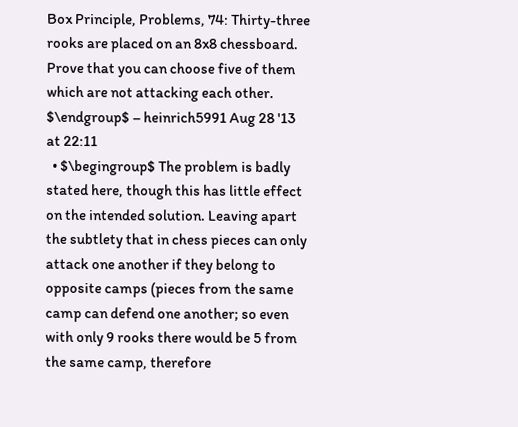Box Principle, Problems, 74: Thirty-three rooks are placed on an 8x8 chessboard. Prove that you can choose five of them which are not attacking each other. $\endgroup$ – heinrich5991 Aug 28 '13 at 22:11
  • $\begingroup$ The problem is badly stated here, though this has little effect on the intended solution. Leaving apart the subtlety that in chess pieces can only attack one another if they belong to opposite camps (pieces from the same camp can defend one another; so even with only 9 rooks there would be 5 from the same camp, therefore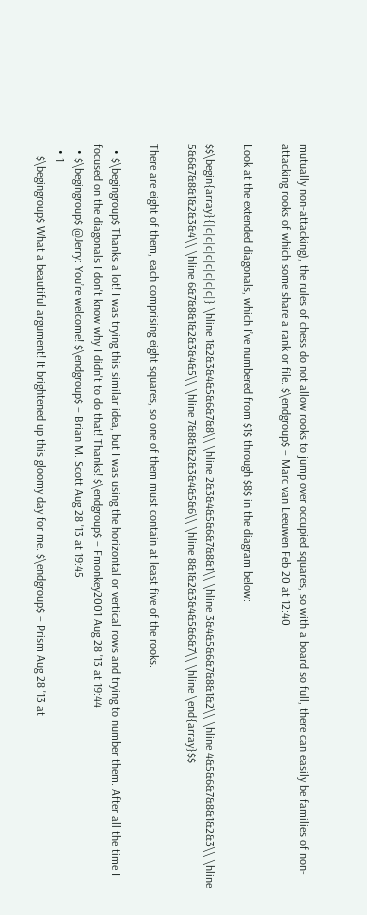mutually non-attacking), the rules of chess do not allow rooks to jump over occupied squares, so with a board so full, there can easily be families of non-attacking rooks of which some share a rank or file. $\endgroup$ – Marc van Leeuwen Feb 20 at 12:40

Look at the extended diagonals, which I’ve numbered from $1$ through $8$ in the diagram below:

$$\begin{array}{|c|c|c|c|c|c|c|c|} \hline 1&2&3&4&5&6&7&8\\ \hline 2&3&4&5&6&7&8&1\\ \hline 3&4&5&6&7&8&1&2\\ \hline 4&5&6&7&8&1&2&3\\ \hline 5&6&7&8&1&2&3&4\\ \hline 6&7&8&1&2&3&4&5\\ \hline 7&8&1&2&3&4&5&6\\ \hline 8&1&2&3&4&5&6&7\\ \hline \end{array}$$

There are eight of them, each comprising eight squares, so one of them must contain at least five of the rooks.

  • $\begingroup$ Thanks a lot! I was trying this similar idea, but I was using the horizontal or vertical rows and trying to number them. After all the time I focused on the diagonals I don't know why I didn't to do that! Thanks! $\endgroup$ – Fmonkey2001 Aug 28 '13 at 19:44
  • $\begingroup$ @Jerry: You’re welcome! $\endgroup$ – Brian M. Scott Aug 28 '13 at 19:45
  • 1
    $\begingroup$ What a beautiful argument! It brightened up this gloomy day for me. $\endgroup$ – Prism Aug 28 '13 at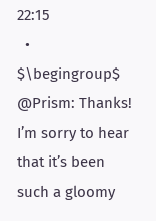22:15
  • $\begingroup$ @Prism: Thanks! I’m sorry to hear that it’s been such a gloomy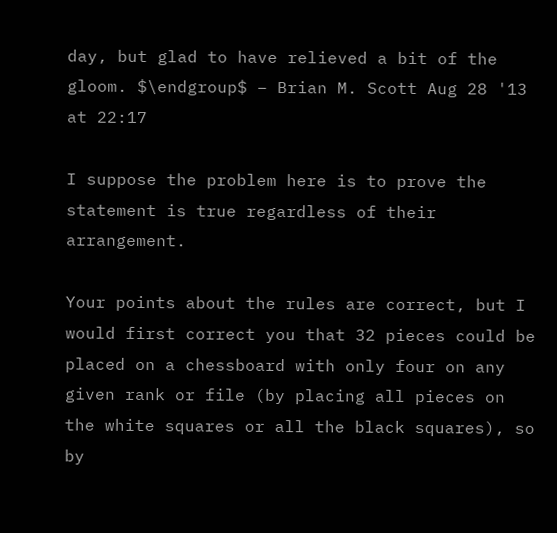day, but glad to have relieved a bit of the gloom. $\endgroup$ – Brian M. Scott Aug 28 '13 at 22:17

I suppose the problem here is to prove the statement is true regardless of their arrangement.

Your points about the rules are correct, but I would first correct you that 32 pieces could be placed on a chessboard with only four on any given rank or file (by placing all pieces on the white squares or all the black squares), so by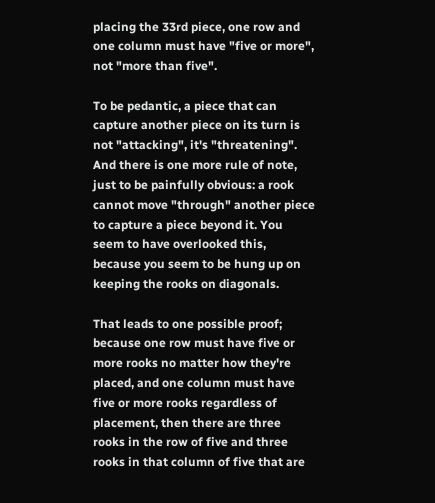placing the 33rd piece, one row and one column must have "five or more", not "more than five".

To be pedantic, a piece that can capture another piece on its turn is not "attacking", it's "threatening". And there is one more rule of note, just to be painfully obvious: a rook cannot move "through" another piece to capture a piece beyond it. You seem to have overlooked this, because you seem to be hung up on keeping the rooks on diagonals.

That leads to one possible proof; because one row must have five or more rooks no matter how they're placed, and one column must have five or more rooks regardless of placement, then there are three rooks in the row of five and three rooks in that column of five that are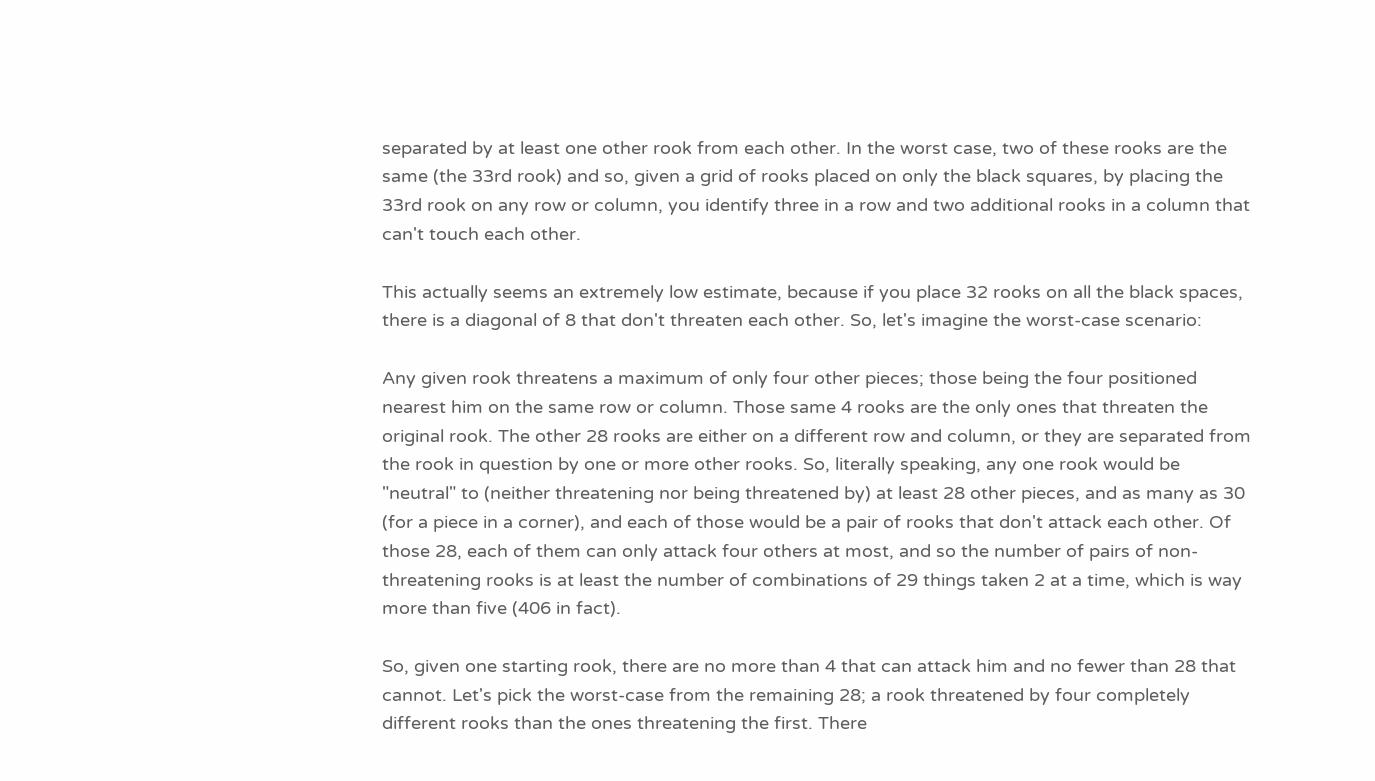separated by at least one other rook from each other. In the worst case, two of these rooks are the same (the 33rd rook) and so, given a grid of rooks placed on only the black squares, by placing the 33rd rook on any row or column, you identify three in a row and two additional rooks in a column that can't touch each other.

This actually seems an extremely low estimate, because if you place 32 rooks on all the black spaces, there is a diagonal of 8 that don't threaten each other. So, let's imagine the worst-case scenario:

Any given rook threatens a maximum of only four other pieces; those being the four positioned nearest him on the same row or column. Those same 4 rooks are the only ones that threaten the original rook. The other 28 rooks are either on a different row and column, or they are separated from the rook in question by one or more other rooks. So, literally speaking, any one rook would be "neutral" to (neither threatening nor being threatened by) at least 28 other pieces, and as many as 30 (for a piece in a corner), and each of those would be a pair of rooks that don't attack each other. Of those 28, each of them can only attack four others at most, and so the number of pairs of non-threatening rooks is at least the number of combinations of 29 things taken 2 at a time, which is way more than five (406 in fact).

So, given one starting rook, there are no more than 4 that can attack him and no fewer than 28 that cannot. Let's pick the worst-case from the remaining 28; a rook threatened by four completely different rooks than the ones threatening the first. There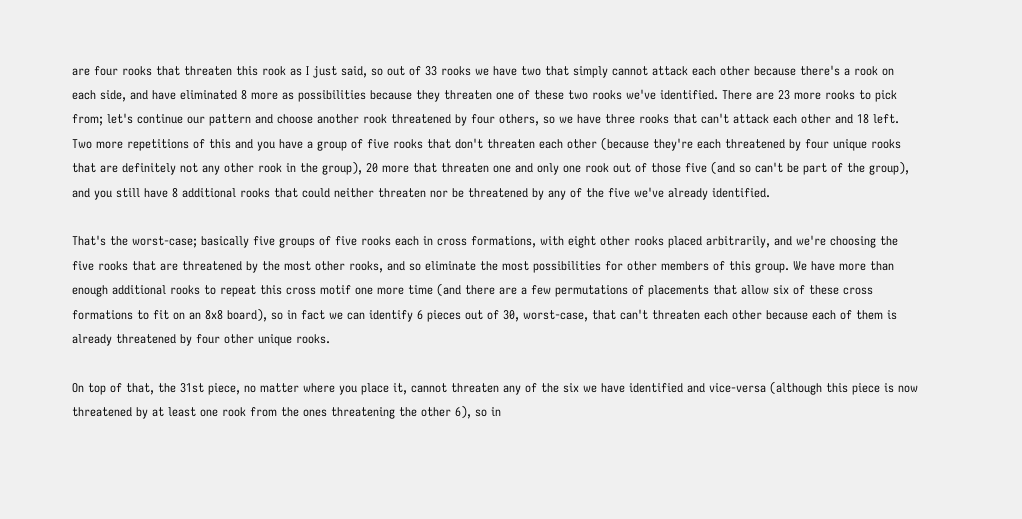are four rooks that threaten this rook as I just said, so out of 33 rooks we have two that simply cannot attack each other because there's a rook on each side, and have eliminated 8 more as possibilities because they threaten one of these two rooks we've identified. There are 23 more rooks to pick from; let's continue our pattern and choose another rook threatened by four others, so we have three rooks that can't attack each other and 18 left. Two more repetitions of this and you have a group of five rooks that don't threaten each other (because they're each threatened by four unique rooks that are definitely not any other rook in the group), 20 more that threaten one and only one rook out of those five (and so can't be part of the group), and you still have 8 additional rooks that could neither threaten nor be threatened by any of the five we've already identified.

That's the worst-case; basically five groups of five rooks each in cross formations, with eight other rooks placed arbitrarily, and we're choosing the five rooks that are threatened by the most other rooks, and so eliminate the most possibilities for other members of this group. We have more than enough additional rooks to repeat this cross motif one more time (and there are a few permutations of placements that allow six of these cross formations to fit on an 8x8 board), so in fact we can identify 6 pieces out of 30, worst-case, that can't threaten each other because each of them is already threatened by four other unique rooks.

On top of that, the 31st piece, no matter where you place it, cannot threaten any of the six we have identified and vice-versa (although this piece is now threatened by at least one rook from the ones threatening the other 6), so in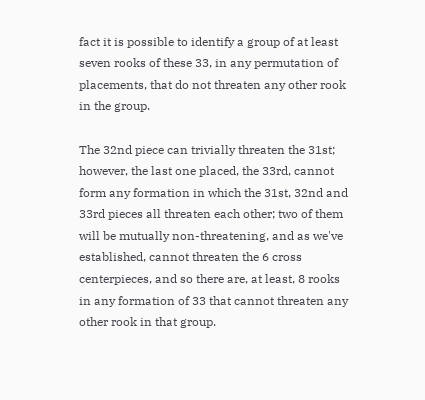fact it is possible to identify a group of at least seven rooks of these 33, in any permutation of placements, that do not threaten any other rook in the group.

The 32nd piece can trivially threaten the 31st; however, the last one placed, the 33rd, cannot form any formation in which the 31st, 32nd and 33rd pieces all threaten each other; two of them will be mutually non-threatening, and as we've established, cannot threaten the 6 cross centerpieces, and so there are, at least, 8 rooks in any formation of 33 that cannot threaten any other rook in that group.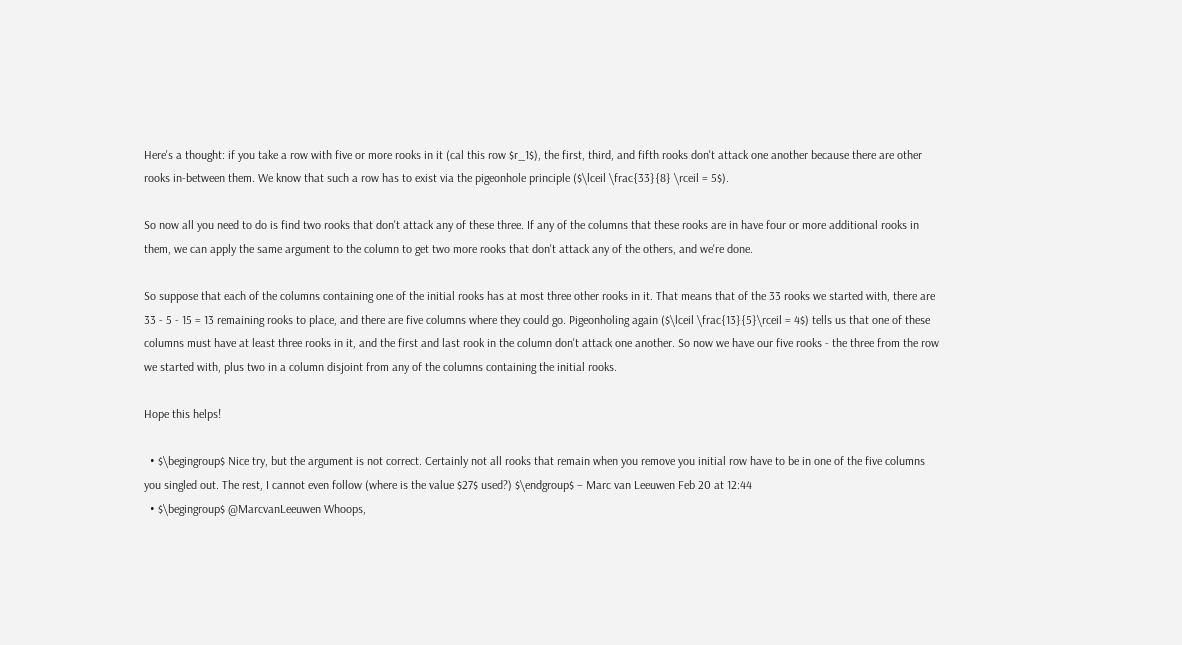Here's a thought: if you take a row with five or more rooks in it (cal this row $r_1$), the first, third, and fifth rooks don't attack one another because there are other rooks in-between them. We know that such a row has to exist via the pigeonhole principle ($\lceil \frac{33}{8} \rceil = 5$).

So now all you need to do is find two rooks that don't attack any of these three. If any of the columns that these rooks are in have four or more additional rooks in them, we can apply the same argument to the column to get two more rooks that don't attack any of the others, and we're done.

So suppose that each of the columns containing one of the initial rooks has at most three other rooks in it. That means that of the 33 rooks we started with, there are 33 - 5 - 15 = 13 remaining rooks to place, and there are five columns where they could go. Pigeonholing again ($\lceil \frac{13}{5}\rceil = 4$) tells us that one of these columns must have at least three rooks in it, and the first and last rook in the column don't attack one another. So now we have our five rooks - the three from the row we started with, plus two in a column disjoint from any of the columns containing the initial rooks.

Hope this helps!

  • $\begingroup$ Nice try, but the argument is not correct. Certainly not all rooks that remain when you remove you initial row have to be in one of the five columns you singled out. The rest, I cannot even follow (where is the value $27$ used?) $\endgroup$ – Marc van Leeuwen Feb 20 at 12:44
  • $\begingroup$ @MarcvanLeeuwen Whoops,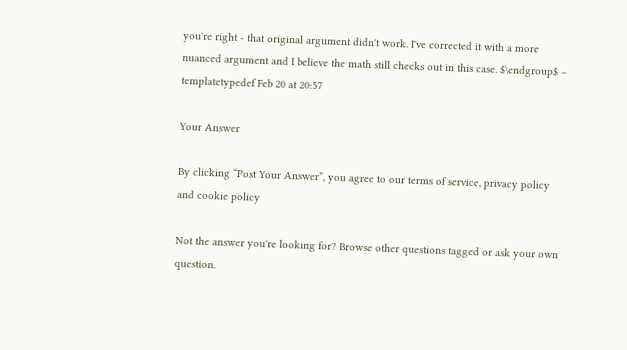you're right - that original argument didn't work. I've corrected it with a more nuanced argument and I believe the math still checks out in this case. $\endgroup$ – templatetypedef Feb 20 at 20:57

Your Answer

By clicking “Post Your Answer”, you agree to our terms of service, privacy policy and cookie policy

Not the answer you're looking for? Browse other questions tagged or ask your own question.